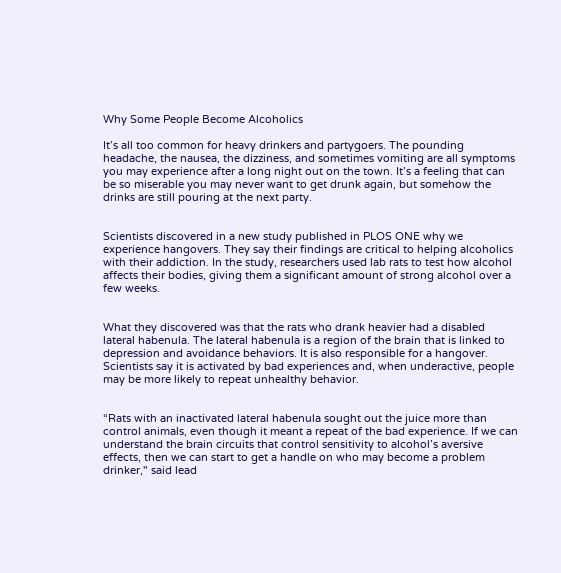Why Some People Become Alcoholics

It’s all too common for heavy drinkers and partygoers. The pounding headache, the nausea, the dizziness, and sometimes vomiting are all symptoms you may experience after a long night out on the town. It’s a feeling that can be so miserable you may never want to get drunk again, but somehow the drinks are still pouring at the next party.


Scientists discovered in a new study published in PLOS ONE why we experience hangovers. They say their findings are critical to helping alcoholics with their addiction. In the study, researchers used lab rats to test how alcohol affects their bodies, giving them a significant amount of strong alcohol over a few weeks.


What they discovered was that the rats who drank heavier had a disabled lateral habenula. The lateral habenula is a region of the brain that is linked to depression and avoidance behaviors. It is also responsible for a hangover. Scientists say it is activated by bad experiences and, when underactive, people may be more likely to repeat unhealthy behavior.


“Rats with an inactivated lateral habenula sought out the juice more than control animals, even though it meant a repeat of the bad experience. If we can understand the brain circuits that control sensitivity to alcohol’s aversive effects, then we can start to get a handle on who may become a problem drinker," said lead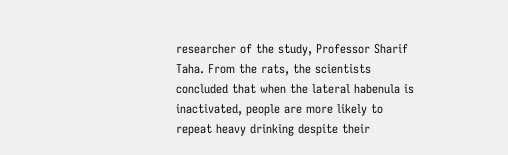researcher of the study, Professor Sharif Taha. From the rats, the scientists concluded that when the lateral habenula is inactivated, people are more likely to repeat heavy drinking despite their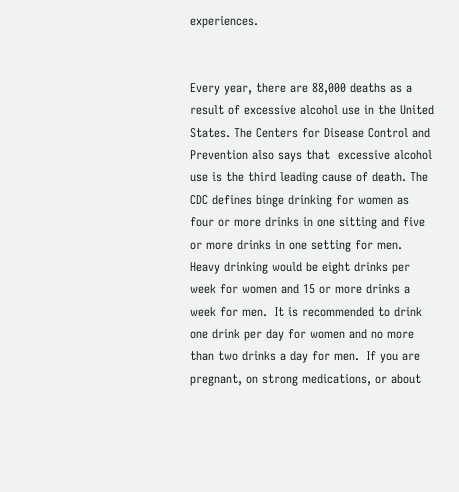experiences.


Every year, there are 88,000 deaths as a result of excessive alcohol use in the United States. The Centers for Disease Control and Prevention also says that  excessive alcohol use is the third leading cause of death. The CDC defines binge drinking for women as four or more drinks in one sitting and five or more drinks in one setting for men.  Heavy drinking would be eight drinks per week for women and 15 or more drinks a week for men.  It is recommended to drink one drink per day for women and no more than two drinks a day for men.  If you are pregnant, on strong medications, or about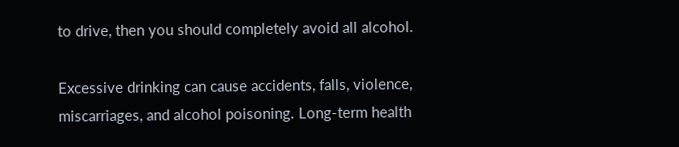to drive, then you should completely avoid all alcohol.

Excessive drinking can cause accidents, falls, violence, miscarriages, and alcohol poisoning. Long-term health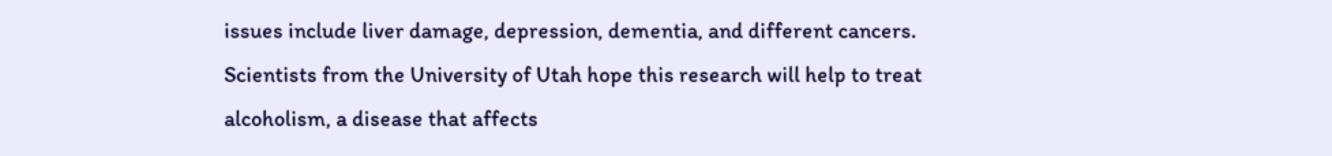issues include liver damage, depression, dementia, and different cancers. Scientists from the University of Utah hope this research will help to treat alcoholism, a disease that affects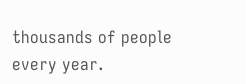thousands of people every year.